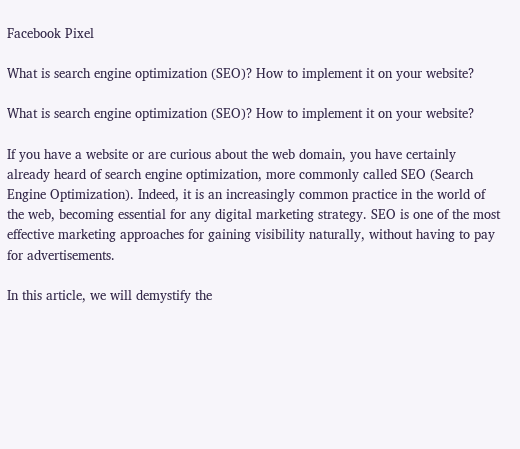Facebook Pixel

What is search engine optimization (SEO)? How to implement it on your website?

What is search engine optimization (SEO)? How to implement it on your website?

If you have a website or are curious about the web domain, you have certainly already heard of search engine optimization, more commonly called SEO (Search Engine Optimization). Indeed, it is an increasingly common practice in the world of the web, becoming essential for any digital marketing strategy. SEO is one of the most effective marketing approaches for gaining visibility naturally, without having to pay for advertisements.

In this article, we will demystify the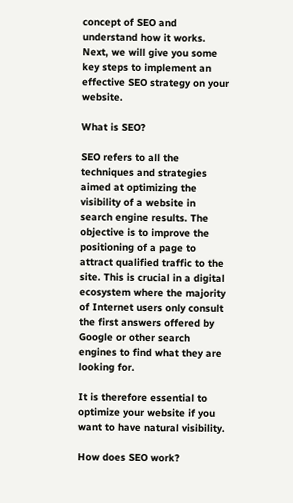concept of SEO and understand how it works. Next, we will give you some key steps to implement an effective SEO strategy on your website.

What is SEO?

SEO refers to all the techniques and strategies aimed at optimizing the visibility of a website in search engine results. The objective is to improve the positioning of a page to attract qualified traffic to the site. This is crucial in a digital ecosystem where the majority of Internet users only consult the first answers offered by Google or other search engines to find what they are looking for.

It is therefore essential to optimize your website if you want to have natural visibility.

How does SEO work?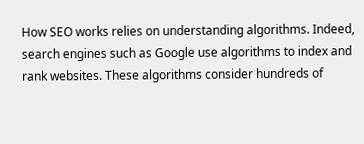How SEO works relies on understanding algorithms. Indeed, search engines such as Google use algorithms to index and rank websites. These algorithms consider hundreds of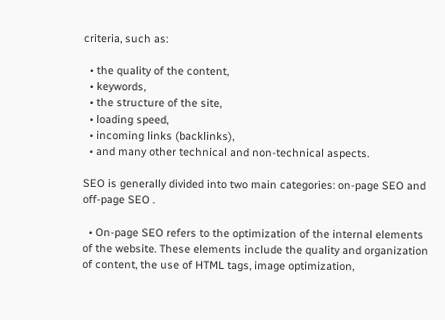criteria, such as:

  • the quality of the content,
  • keywords,
  • the structure of the site,
  • loading speed,
  • incoming links (backlinks),
  • and many other technical and non-technical aspects.

SEO is generally divided into two main categories: on-page SEO and off-page SEO .

  • On-page SEO refers to the optimization of the internal elements of the website. These elements include the quality and organization of content, the use of HTML tags, image optimization,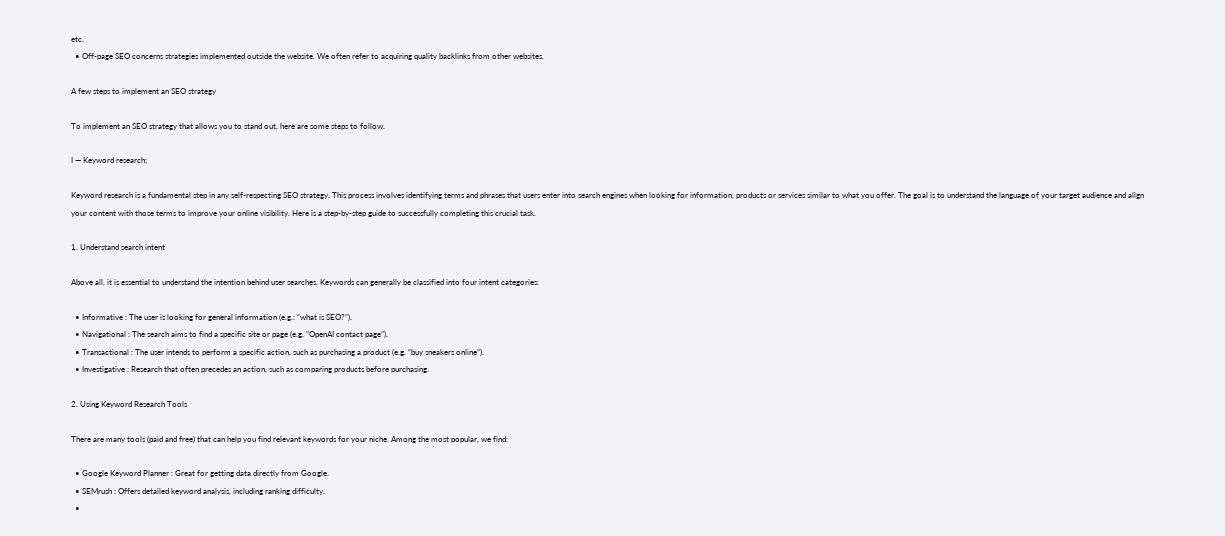etc.
  • Off-page SEO concerns strategies implemented outside the website. We often refer to acquiring quality backlinks from other websites.

A few steps to implement an SEO strategy

To implement an SEO strategy that allows you to stand out, here are some steps to follow.

I — Keyword research;

Keyword research is a fundamental step in any self-respecting SEO strategy. This process involves identifying terms and phrases that users enter into search engines when looking for information, products or services similar to what you offer. The goal is to understand the language of your target audience and align your content with those terms to improve your online visibility. Here is a step-by-step guide to successfully completing this crucial task.

1. Understand search intent

Above all, it is essential to understand the intention behind user searches. Keywords can generally be classified into four intent categories:

  • Informative : The user is looking for general information (e.g.: “what is SEO?”).
  • Navigational : The search aims to find a specific site or page (e.g. “OpenAI contact page”).
  • Transactional : The user intends to perform a specific action, such as purchasing a product (e.g. “buy sneakers online”).
  • Investigative : Research that often precedes an action, such as comparing products before purchasing.

2. Using Keyword Research Tools

There are many tools (paid and free) that can help you find relevant keywords for your niche. Among the most popular, we find:

  • Google Keyword Planner : Great for getting data directly from Google.
  • SEMrush : Offers detailed keyword analysis, including ranking difficulty.
  •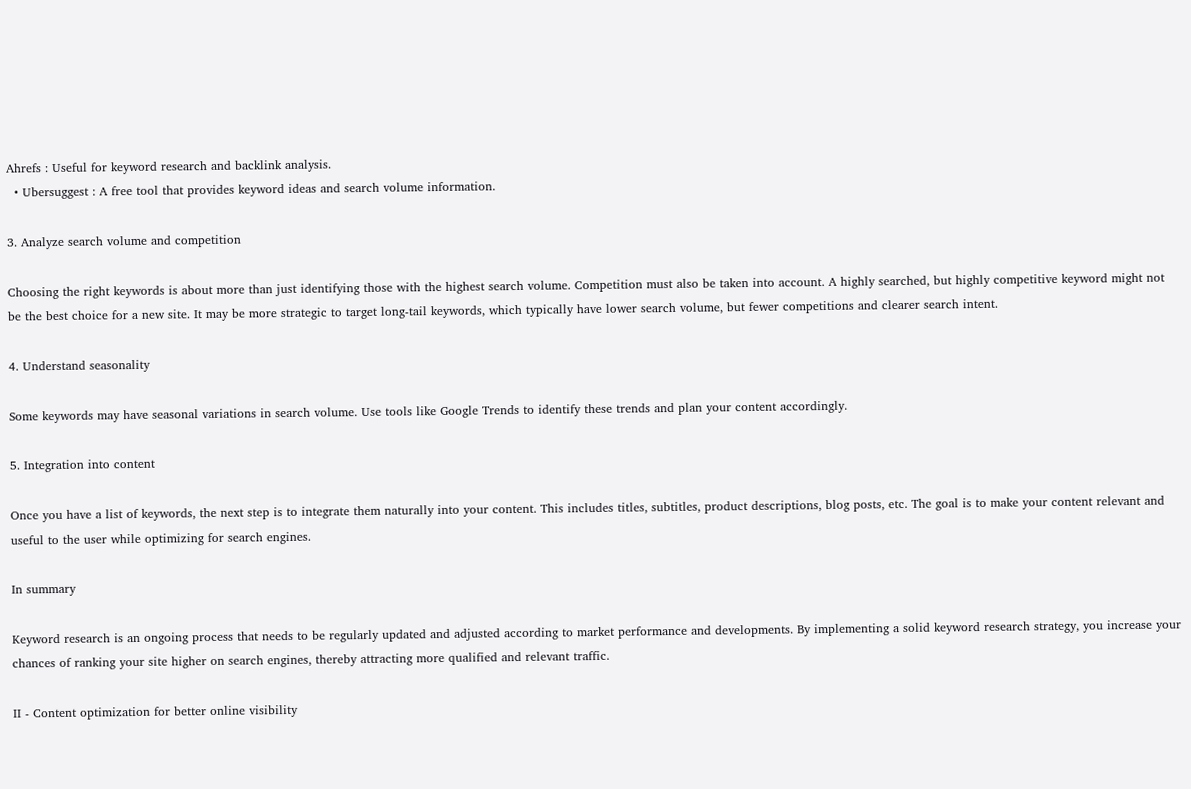Ahrefs : Useful for keyword research and backlink analysis.
  • Ubersuggest : A free tool that provides keyword ideas and search volume information.

3. Analyze search volume and competition

Choosing the right keywords is about more than just identifying those with the highest search volume. Competition must also be taken into account. A highly searched, but highly competitive keyword might not be the best choice for a new site. It may be more strategic to target long-tail keywords, which typically have lower search volume, but fewer competitions and clearer search intent.

4. Understand seasonality

Some keywords may have seasonal variations in search volume. Use tools like Google Trends to identify these trends and plan your content accordingly.

5. Integration into content

Once you have a list of keywords, the next step is to integrate them naturally into your content. This includes titles, subtitles, product descriptions, blog posts, etc. The goal is to make your content relevant and useful to the user while optimizing for search engines.

In summary

Keyword research is an ongoing process that needs to be regularly updated and adjusted according to market performance and developments. By implementing a solid keyword research strategy, you increase your chances of ranking your site higher on search engines, thereby attracting more qualified and relevant traffic.

II - Content optimization for better online visibility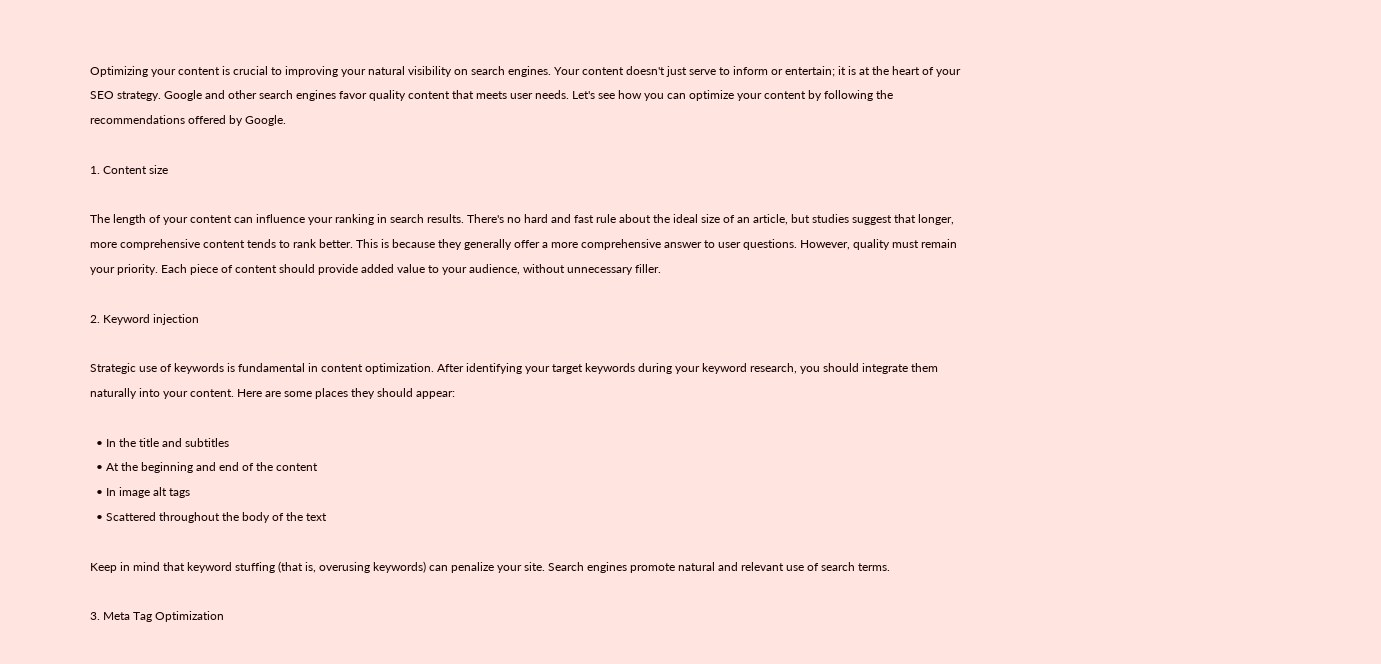Optimizing your content is crucial to improving your natural visibility on search engines. Your content doesn't just serve to inform or entertain; it is at the heart of your SEO strategy. Google and other search engines favor quality content that meets user needs. Let's see how you can optimize your content by following the recommendations offered by Google.

1. Content size

The length of your content can influence your ranking in search results. There's no hard and fast rule about the ideal size of an article, but studies suggest that longer, more comprehensive content tends to rank better. This is because they generally offer a more comprehensive answer to user questions. However, quality must remain your priority. Each piece of content should provide added value to your audience, without unnecessary filler.

2. Keyword injection

Strategic use of keywords is fundamental in content optimization. After identifying your target keywords during your keyword research, you should integrate them naturally into your content. Here are some places they should appear:

  • In the title and subtitles
  • At the beginning and end of the content
  • In image alt tags
  • Scattered throughout the body of the text

Keep in mind that keyword stuffing (that is, overusing keywords) can penalize your site. Search engines promote natural and relevant use of search terms.

3. Meta Tag Optimization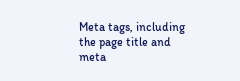Meta tags, including the page title and meta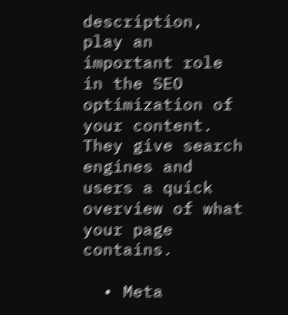description, play an important role in the SEO optimization of your content. They give search engines and users a quick overview of what your page contains.

  • Meta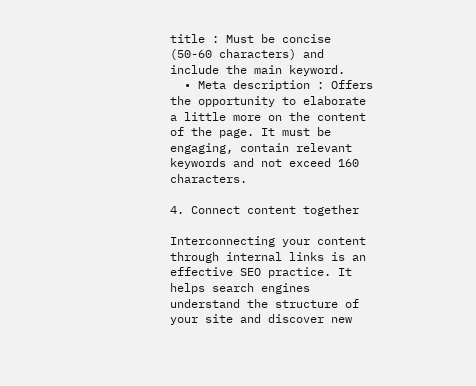title : Must be concise (50-60 characters) and include the main keyword.
  • Meta description : Offers the opportunity to elaborate a little more on the content of the page. It must be engaging, contain relevant keywords and not exceed 160 characters.

4. Connect content together

Interconnecting your content through internal links is an effective SEO practice. It helps search engines understand the structure of your site and discover new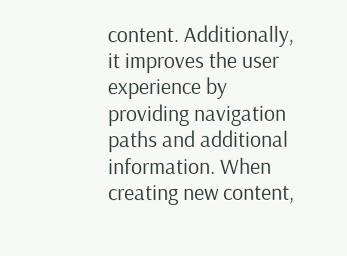content. Additionally, it improves the user experience by providing navigation paths and additional information. When creating new content,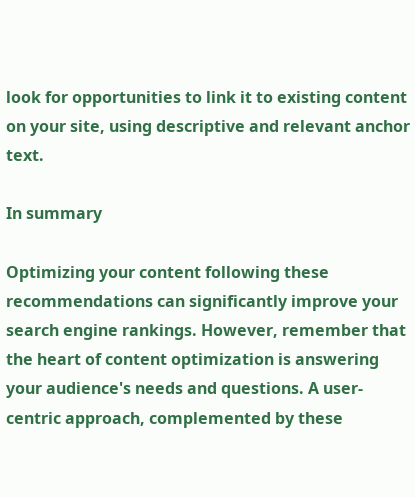look for opportunities to link it to existing content on your site, using descriptive and relevant anchor text.

In summary

Optimizing your content following these recommendations can significantly improve your search engine rankings. However, remember that the heart of content optimization is answering your audience's needs and questions. A user-centric approach, complemented by these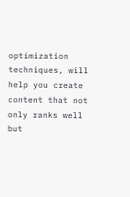optimization techniques, will help you create content that not only ranks well but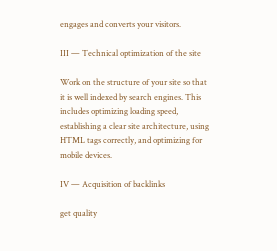engages and converts your visitors.

III — Technical optimization of the site

Work on the structure of your site so that it is well indexed by search engines. This includes optimizing loading speed, establishing a clear site architecture, using HTML tags correctly, and optimizing for mobile devices.

IV — Acquisition of backlinks

get quality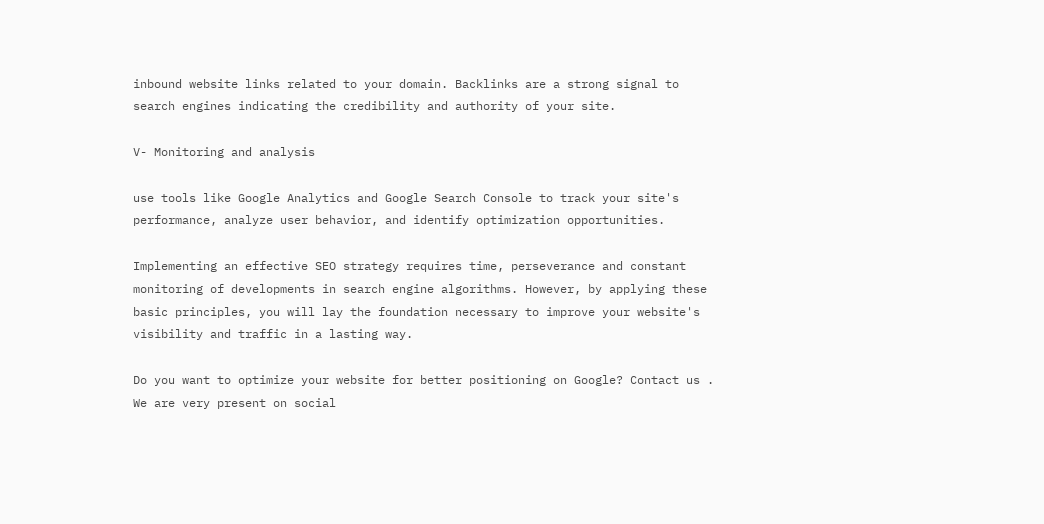inbound website links related to your domain. Backlinks are a strong signal to search engines indicating the credibility and authority of your site.

V- Monitoring and analysis

use tools like Google Analytics and Google Search Console to track your site's performance, analyze user behavior, and identify optimization opportunities.

Implementing an effective SEO strategy requires time, perseverance and constant monitoring of developments in search engine algorithms. However, by applying these basic principles, you will lay the foundation necessary to improve your website's visibility and traffic in a lasting way.

Do you want to optimize your website for better positioning on Google? Contact us . We are very present on social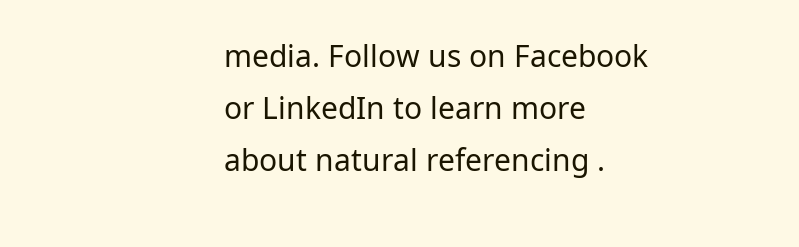media. Follow us on Facebook or LinkedIn to learn more about natural referencing .